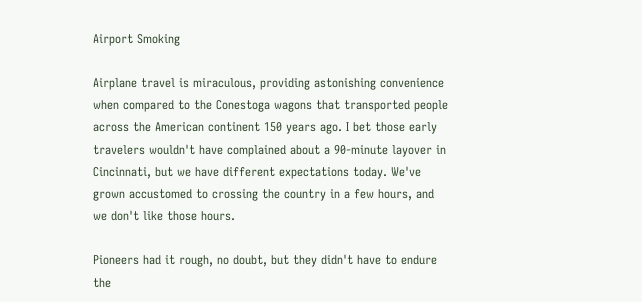Airport Smoking

Airplane travel is miraculous, providing astonishing convenience when compared to the Conestoga wagons that transported people across the American continent 150 years ago. I bet those early travelers wouldn't have complained about a 90-minute layover in Cincinnati, but we have different expectations today. We've grown accustomed to crossing the country in a few hours, and we don't like those hours.

Pioneers had it rough, no doubt, but they didn't have to endure the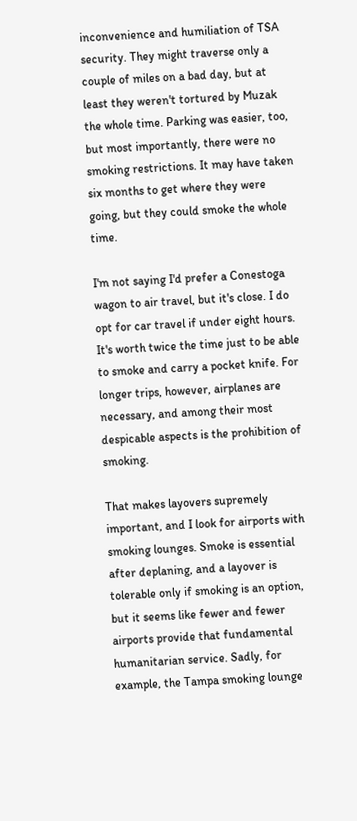inconvenience and humiliation of TSA security. They might traverse only a couple of miles on a bad day, but at least they weren't tortured by Muzak the whole time. Parking was easier, too, but most importantly, there were no smoking restrictions. It may have taken six months to get where they were going, but they could smoke the whole time.

I'm not saying I'd prefer a Conestoga wagon to air travel, but it's close. I do opt for car travel if under eight hours. It's worth twice the time just to be able to smoke and carry a pocket knife. For longer trips, however, airplanes are necessary, and among their most despicable aspects is the prohibition of smoking.

That makes layovers supremely important, and I look for airports with smoking lounges. Smoke is essential after deplaning, and a layover is tolerable only if smoking is an option, but it seems like fewer and fewer airports provide that fundamental humanitarian service. Sadly, for example, the Tampa smoking lounge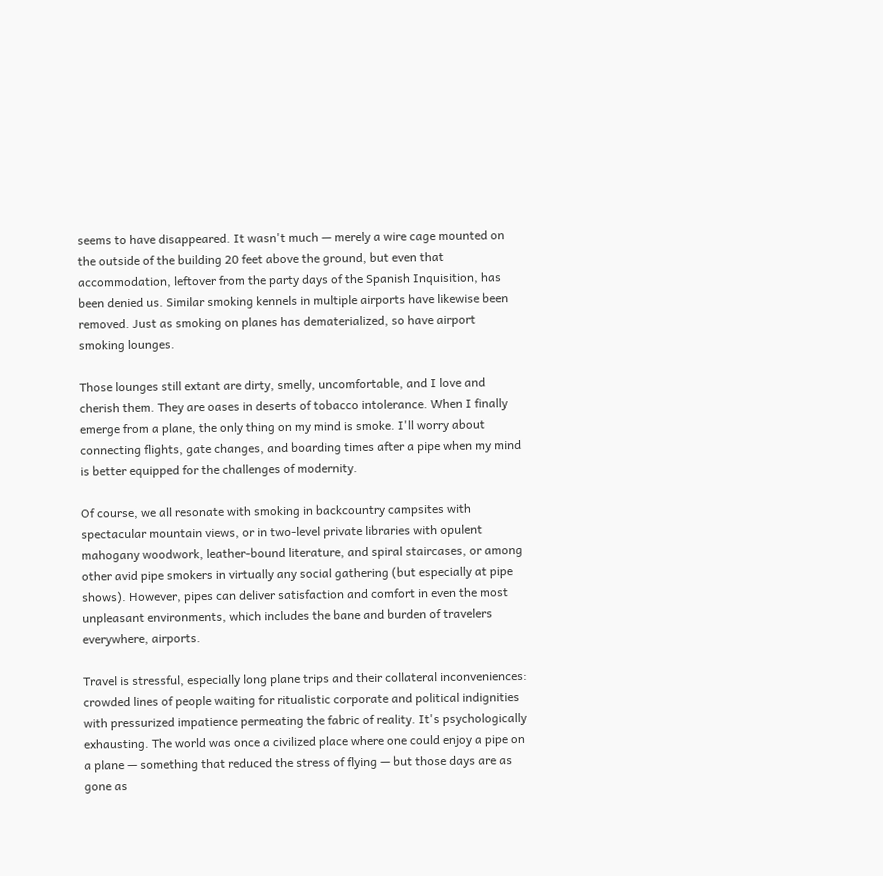seems to have disappeared. It wasn't much — merely a wire cage mounted on the outside of the building 20 feet above the ground, but even that accommodation, leftover from the party days of the Spanish Inquisition, has been denied us. Similar smoking kennels in multiple airports have likewise been removed. Just as smoking on planes has dematerialized, so have airport smoking lounges.

Those lounges still extant are dirty, smelly, uncomfortable, and I love and cherish them. They are oases in deserts of tobacco intolerance. When I finally emerge from a plane, the only thing on my mind is smoke. I'll worry about connecting flights, gate changes, and boarding times after a pipe when my mind is better equipped for the challenges of modernity.

Of course, we all resonate with smoking in backcountry campsites with spectacular mountain views, or in two-level private libraries with opulent mahogany woodwork, leather-bound literature, and spiral staircases, or among other avid pipe smokers in virtually any social gathering (but especially at pipe shows). However, pipes can deliver satisfaction and comfort in even the most unpleasant environments, which includes the bane and burden of travelers everywhere, airports.

Travel is stressful, especially long plane trips and their collateral inconveniences: crowded lines of people waiting for ritualistic corporate and political indignities with pressurized impatience permeating the fabric of reality. It's psychologically exhausting. The world was once a civilized place where one could enjoy a pipe on a plane — something that reduced the stress of flying — but those days are as gone as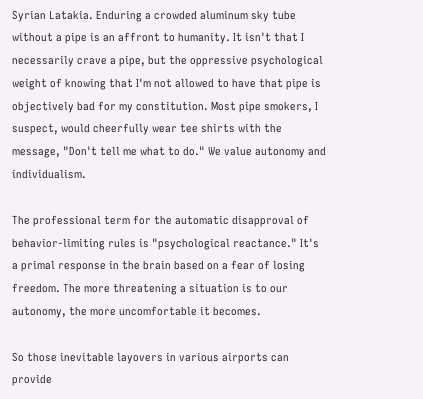Syrian Latakia. Enduring a crowded aluminum sky tube without a pipe is an affront to humanity. It isn't that I necessarily crave a pipe, but the oppressive psychological weight of knowing that I'm not allowed to have that pipe is objectively bad for my constitution. Most pipe smokers, I suspect, would cheerfully wear tee shirts with the message, "Don't tell me what to do." We value autonomy and individualism.

The professional term for the automatic disapproval of behavior-limiting rules is "psychological reactance." It's a primal response in the brain based on a fear of losing freedom. The more threatening a situation is to our autonomy, the more uncomfortable it becomes.

So those inevitable layovers in various airports can provide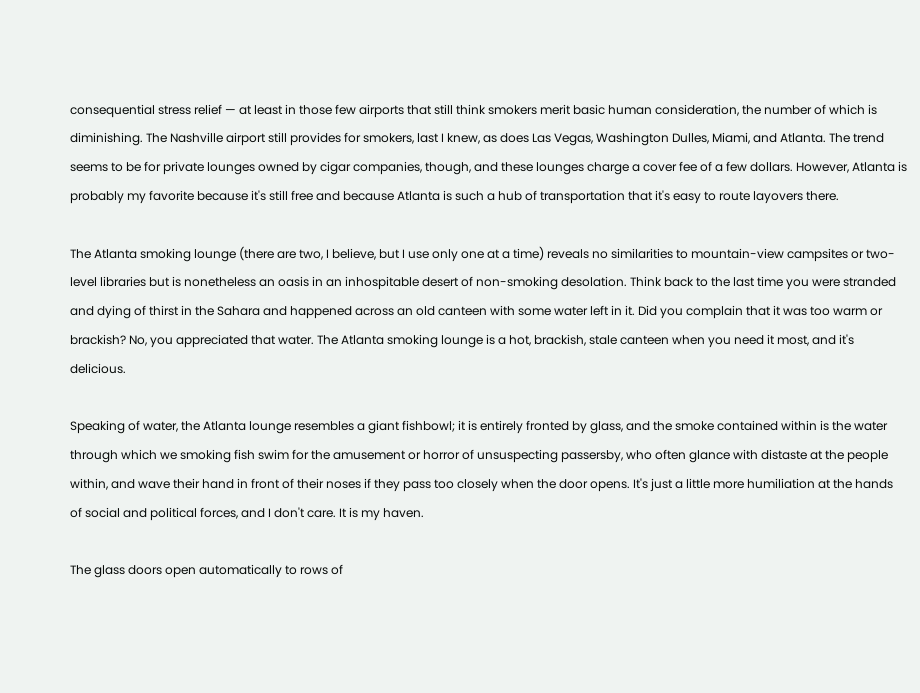consequential stress relief — at least in those few airports that still think smokers merit basic human consideration, the number of which is diminishing. The Nashville airport still provides for smokers, last I knew, as does Las Vegas, Washington Dulles, Miami, and Atlanta. The trend seems to be for private lounges owned by cigar companies, though, and these lounges charge a cover fee of a few dollars. However, Atlanta is probably my favorite because it's still free and because Atlanta is such a hub of transportation that it's easy to route layovers there.

The Atlanta smoking lounge (there are two, I believe, but I use only one at a time) reveals no similarities to mountain-view campsites or two-level libraries but is nonetheless an oasis in an inhospitable desert of non-smoking desolation. Think back to the last time you were stranded and dying of thirst in the Sahara and happened across an old canteen with some water left in it. Did you complain that it was too warm or brackish? No, you appreciated that water. The Atlanta smoking lounge is a hot, brackish, stale canteen when you need it most, and it's delicious.

Speaking of water, the Atlanta lounge resembles a giant fishbowl; it is entirely fronted by glass, and the smoke contained within is the water through which we smoking fish swim for the amusement or horror of unsuspecting passersby, who often glance with distaste at the people within, and wave their hand in front of their noses if they pass too closely when the door opens. It's just a little more humiliation at the hands of social and political forces, and I don't care. It is my haven.

The glass doors open automatically to rows of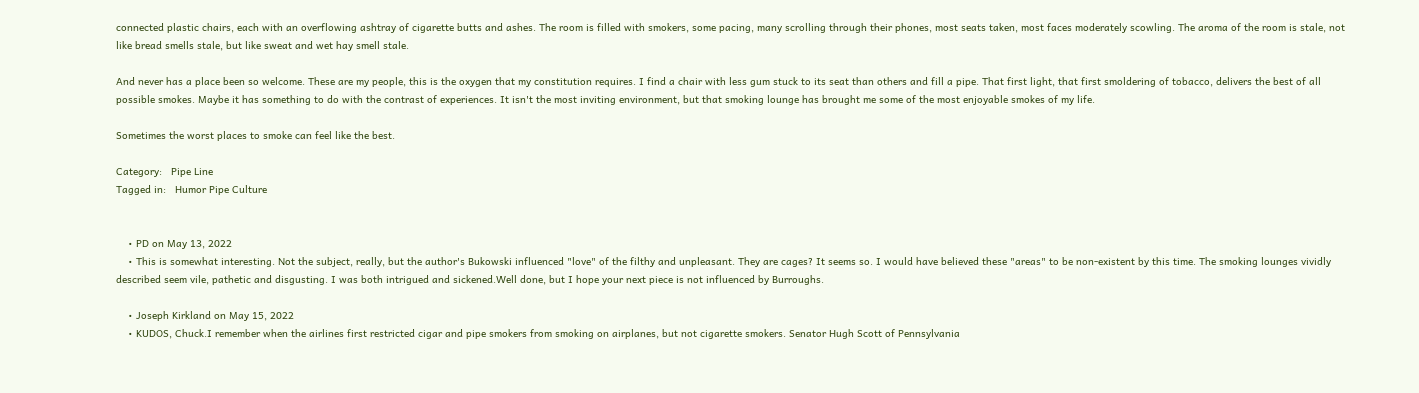connected plastic chairs, each with an overflowing ashtray of cigarette butts and ashes. The room is filled with smokers, some pacing, many scrolling through their phones, most seats taken, most faces moderately scowling. The aroma of the room is stale, not like bread smells stale, but like sweat and wet hay smell stale.

And never has a place been so welcome. These are my people, this is the oxygen that my constitution requires. I find a chair with less gum stuck to its seat than others and fill a pipe. That first light, that first smoldering of tobacco, delivers the best of all possible smokes. Maybe it has something to do with the contrast of experiences. It isn't the most inviting environment, but that smoking lounge has brought me some of the most enjoyable smokes of my life.

Sometimes the worst places to smoke can feel like the best.

Category:   Pipe Line
Tagged in:   Humor Pipe Culture


    • PD on May 13, 2022
    • This is somewhat interesting. Not the subject, really, but the author's Bukowski influenced "love" of the filthy and unpleasant. They are cages? It seems so. I would have believed these "areas" to be non-existent by this time. The smoking lounges vividly described seem vile, pathetic and disgusting. I was both intrigued and sickened.Well done, but I hope your next piece is not influenced by Burroughs.

    • Joseph Kirkland on May 15, 2022
    • KUDOS, Chuck.I remember when the airlines first restricted cigar and pipe smokers from smoking on airplanes, but not cigarette smokers. Senator Hugh Scott of Pennsylvania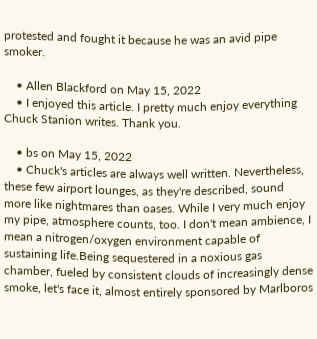protested and fought it because he was an avid pipe smoker.

    • Allen Blackford on May 15, 2022
    • I enjoyed this article. I pretty much enjoy everything Chuck Stanion writes. Thank you.

    • bs on May 15, 2022
    • Chuck's articles are always well written. Nevertheless, these few airport lounges, as they're described, sound more like nightmares than oases. While I very much enjoy my pipe, atmosphere counts, too. I don't mean ambience, I mean a nitrogen/oxygen environment capable of sustaining life.Being sequestered in a noxious gas chamber, fueled by consistent clouds of increasingly dense smoke, let's face it, almost entirely sponsored by Marlboros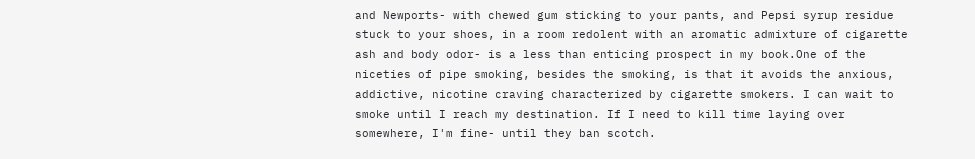and Newports- with chewed gum sticking to your pants, and Pepsi syrup residue stuck to your shoes, in a room redolent with an aromatic admixture of cigarette ash and body odor- is a less than enticing prospect in my book.One of the niceties of pipe smoking, besides the smoking, is that it avoids the anxious, addictive, nicotine craving characterized by cigarette smokers. I can wait to smoke until I reach my destination. If I need to kill time laying over somewhere, I'm fine- until they ban scotch.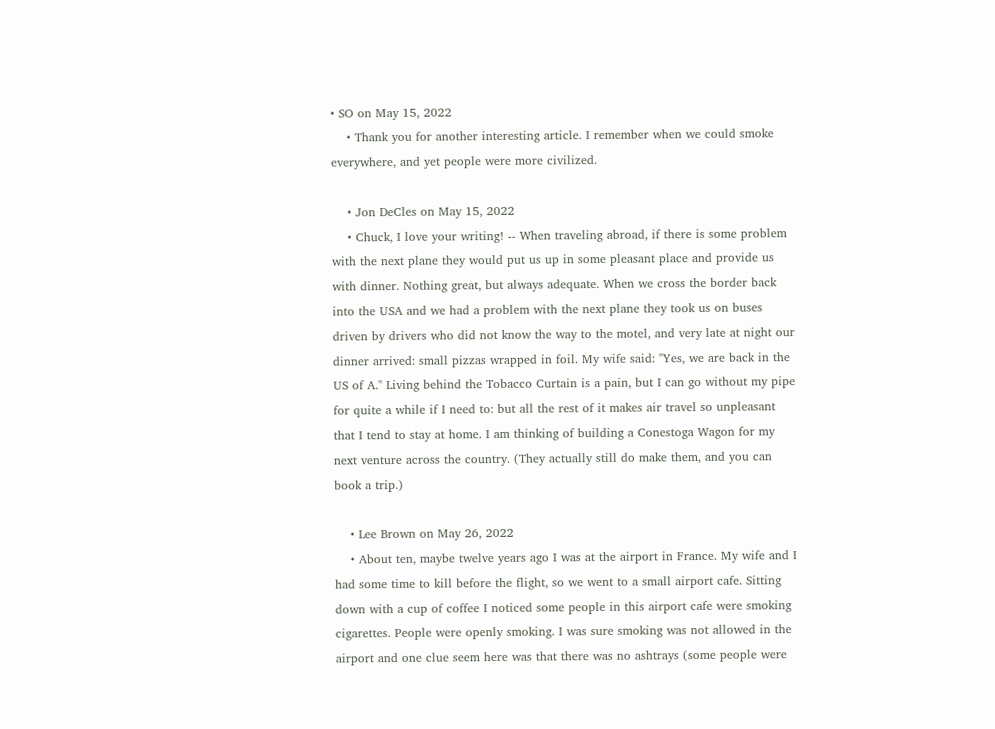• SO on May 15, 2022
    • Thank you for another interesting article. I remember when we could smoke everywhere, and yet people were more civilized.

    • Jon DeCles on May 15, 2022
    • Chuck, I love your writing! -- When traveling abroad, if there is some problem with the next plane they would put us up in some pleasant place and provide us with dinner. Nothing great, but always adequate. When we cross the border back into the USA and we had a problem with the next plane they took us on buses driven by drivers who did not know the way to the motel, and very late at night our dinner arrived: small pizzas wrapped in foil. My wife said: "Yes, we are back in the US of A." Living behind the Tobacco Curtain is a pain, but I can go without my pipe for quite a while if I need to: but all the rest of it makes air travel so unpleasant that I tend to stay at home. I am thinking of building a Conestoga Wagon for my next venture across the country. (They actually still do make them, and you can book a trip.)

    • Lee Brown on May 26, 2022
    • About ten, maybe twelve years ago I was at the airport in France. My wife and I had some time to kill before the flight, so we went to a small airport cafe. Sitting down with a cup of coffee I noticed some people in this airport cafe were smoking cigarettes. People were openly smoking. I was sure smoking was not allowed in the airport and one clue seem here was that there was no ashtrays (some people were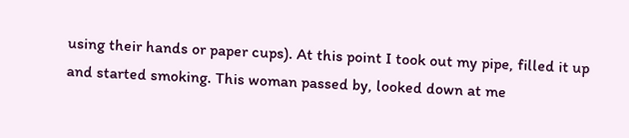using their hands or paper cups). At this point I took out my pipe, filled it up and started smoking. This woman passed by, looked down at me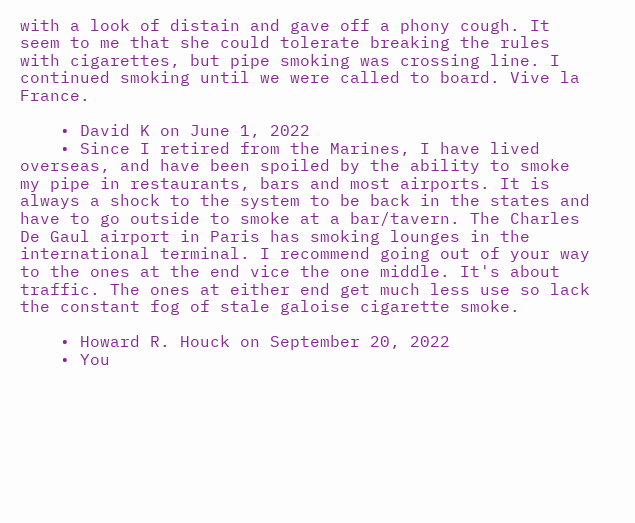with a look of distain and gave off a phony cough. It seem to me that she could tolerate breaking the rules with cigarettes, but pipe smoking was crossing line. I continued smoking until we were called to board. Vive la France.

    • David K on June 1, 2022
    • Since I retired from the Marines, I have lived overseas, and have been spoiled by the ability to smoke my pipe in restaurants, bars and most airports. It is always a shock to the system to be back in the states and have to go outside to smoke at a bar/tavern. The Charles De Gaul airport in Paris has smoking lounges in the international terminal. I recommend going out of your way to the ones at the end vice the one middle. It's about traffic. The ones at either end get much less use so lack the constant fog of stale galoise cigarette smoke.

    • Howard R. Houck on September 20, 2022
    • You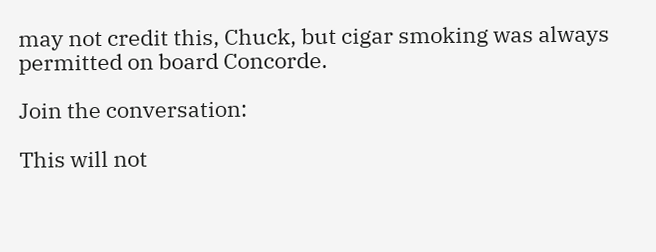may not credit this, Chuck, but cigar smoking was always permitted on board Concorde.

Join the conversation:

This will not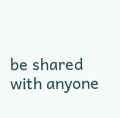be shared with anyone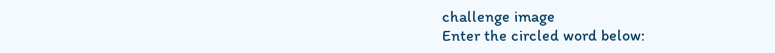challenge image
Enter the circled word below: